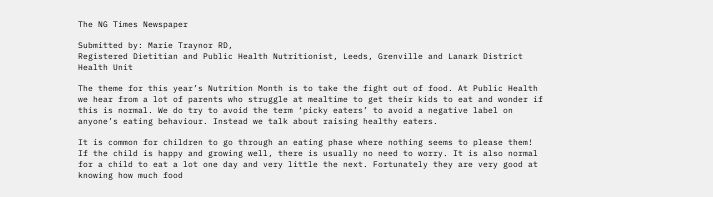The NG Times Newspaper

Submitted by: Marie Traynor RD,
Registered Dietitian and Public Health Nutritionist, Leeds, Grenville and Lanark District Health Unit

The theme for this year’s Nutrition Month is to take the fight out of food. At Public Health we hear from a lot of parents who struggle at mealtime to get their kids to eat and wonder if this is normal. We do try to avoid the term ‘picky eaters’ to avoid a negative label on anyone’s eating behaviour. Instead we talk about raising healthy eaters.

It is common for children to go through an eating phase where nothing seems to please them! If the child is happy and growing well, there is usually no need to worry. It is also normal for a child to eat a lot one day and very little the next. Fortunately they are very good at knowing how much food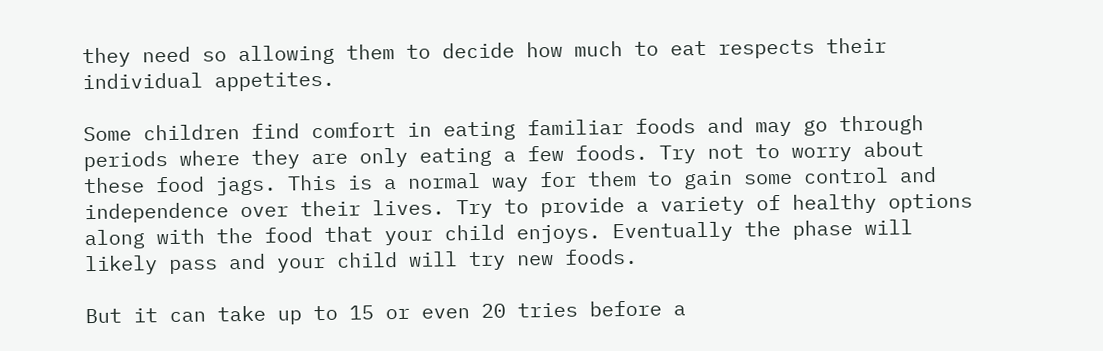they need so allowing them to decide how much to eat respects their individual appetites.

Some children find comfort in eating familiar foods and may go through periods where they are only eating a few foods. Try not to worry about these food jags. This is a normal way for them to gain some control and independence over their lives. Try to provide a variety of healthy options along with the food that your child enjoys. Eventually the phase will likely pass and your child will try new foods.

But it can take up to 15 or even 20 tries before a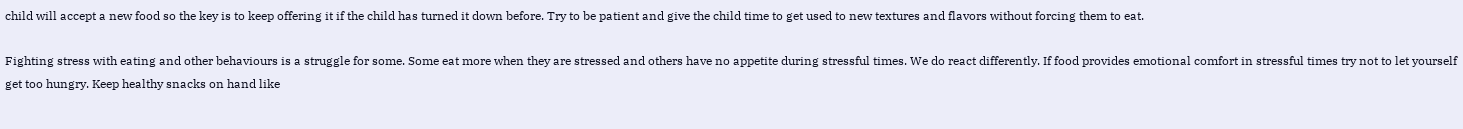child will accept a new food so the key is to keep offering it if the child has turned it down before. Try to be patient and give the child time to get used to new textures and flavors without forcing them to eat.

Fighting stress with eating and other behaviours is a struggle for some. Some eat more when they are stressed and others have no appetite during stressful times. We do react differently. If food provides emotional comfort in stressful times try not to let yourself get too hungry. Keep healthy snacks on hand like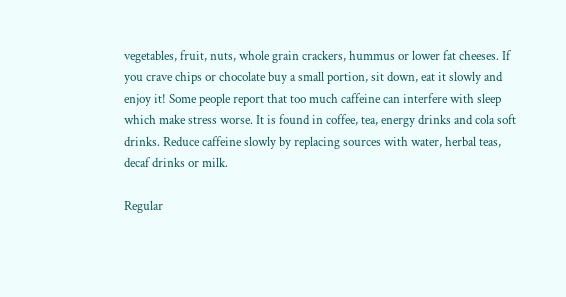vegetables, fruit, nuts, whole grain crackers, hummus or lower fat cheeses. If you crave chips or chocolate buy a small portion, sit down, eat it slowly and enjoy it! Some people report that too much caffeine can interfere with sleep which make stress worse. It is found in coffee, tea, energy drinks and cola soft drinks. Reduce caffeine slowly by replacing sources with water, herbal teas, decaf drinks or milk.

Regular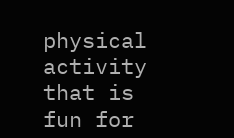physical activity that is fun for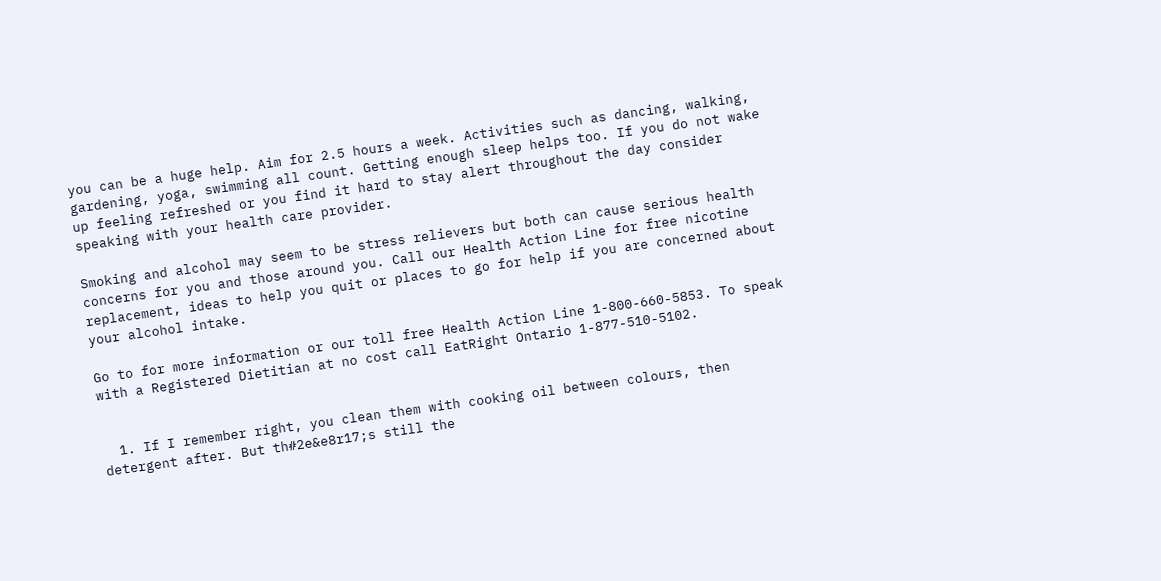you can be a huge help. Aim for 2.5 hours a week. Activities such as dancing, walking, gardening, yoga, swimming all count. Getting enough sleep helps too. If you do not wake up feeling refreshed or you find it hard to stay alert throughout the day consider speaking with your health care provider.

Smoking and alcohol may seem to be stress relievers but both can cause serious health concerns for you and those around you. Call our Health Action Line for free nicotine replacement, ideas to help you quit or places to go for help if you are concerned about your alcohol intake.

Go to for more information or our toll free Health Action Line 1-800-660-5853. To speak with a Registered Dietitian at no cost call EatRight Ontario 1-877-510-5102.


  1. If I remember right, you clean them with cooking oil between colours, then detergent after. But th#2e&e8r17;s still the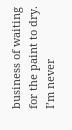business of waiting for the paint to dry. I’m never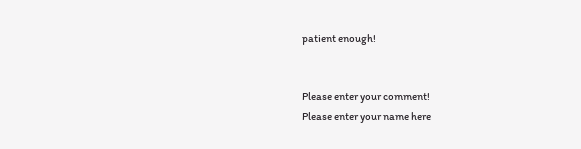patient enough!


Please enter your comment!
Please enter your name here